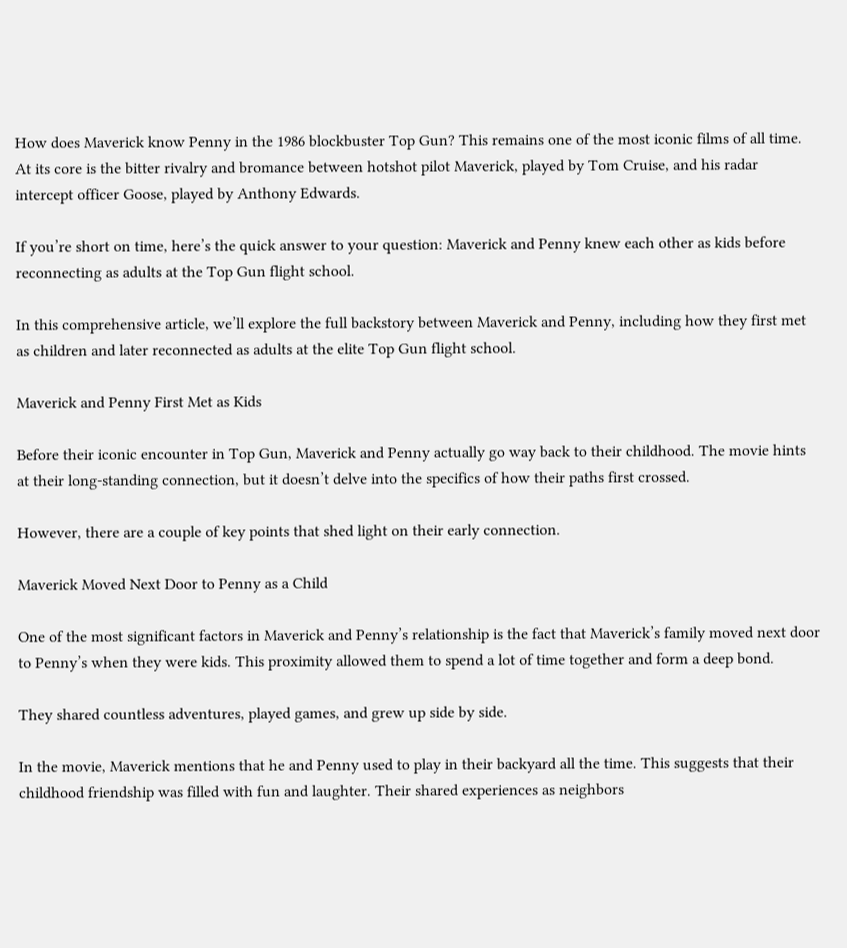How does Maverick know Penny in the 1986 blockbuster Top Gun? This remains one of the most iconic films of all time. At its core is the bitter rivalry and bromance between hotshot pilot Maverick, played by Tom Cruise, and his radar intercept officer Goose, played by Anthony Edwards.

If you’re short on time, here’s the quick answer to your question: Maverick and Penny knew each other as kids before reconnecting as adults at the Top Gun flight school.

In this comprehensive article, we’ll explore the full backstory between Maverick and Penny, including how they first met as children and later reconnected as adults at the elite Top Gun flight school.

Maverick and Penny First Met as Kids

Before their iconic encounter in Top Gun, Maverick and Penny actually go way back to their childhood. The movie hints at their long-standing connection, but it doesn’t delve into the specifics of how their paths first crossed.

However, there are a couple of key points that shed light on their early connection.

Maverick Moved Next Door to Penny as a Child

One of the most significant factors in Maverick and Penny’s relationship is the fact that Maverick’s family moved next door to Penny’s when they were kids. This proximity allowed them to spend a lot of time together and form a deep bond.

They shared countless adventures, played games, and grew up side by side.

In the movie, Maverick mentions that he and Penny used to play in their backyard all the time. This suggests that their childhood friendship was filled with fun and laughter. Their shared experiences as neighbors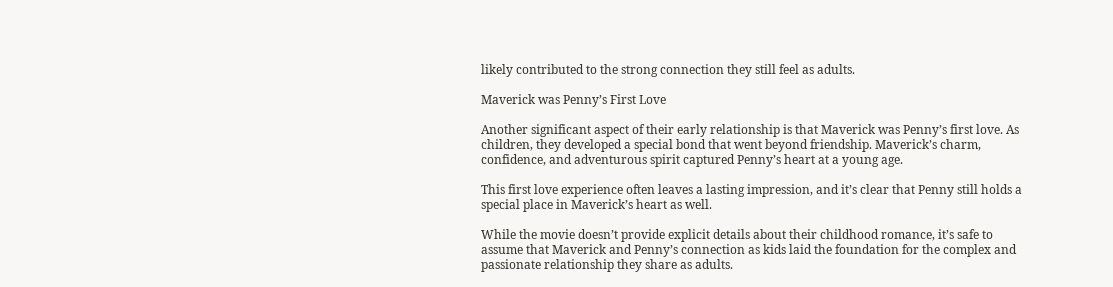likely contributed to the strong connection they still feel as adults.

Maverick was Penny’s First Love

Another significant aspect of their early relationship is that Maverick was Penny’s first love. As children, they developed a special bond that went beyond friendship. Maverick’s charm, confidence, and adventurous spirit captured Penny’s heart at a young age.

This first love experience often leaves a lasting impression, and it’s clear that Penny still holds a special place in Maverick’s heart as well.

While the movie doesn’t provide explicit details about their childhood romance, it’s safe to assume that Maverick and Penny’s connection as kids laid the foundation for the complex and passionate relationship they share as adults.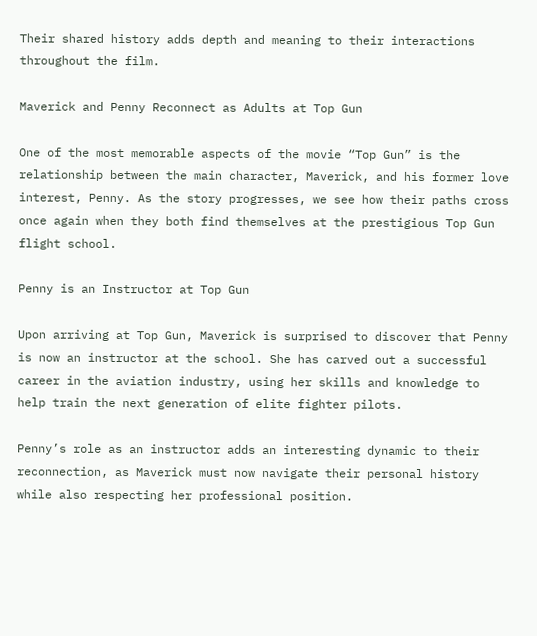Their shared history adds depth and meaning to their interactions throughout the film.

Maverick and Penny Reconnect as Adults at Top Gun

One of the most memorable aspects of the movie “Top Gun” is the relationship between the main character, Maverick, and his former love interest, Penny. As the story progresses, we see how their paths cross once again when they both find themselves at the prestigious Top Gun flight school.

Penny is an Instructor at Top Gun

Upon arriving at Top Gun, Maverick is surprised to discover that Penny is now an instructor at the school. She has carved out a successful career in the aviation industry, using her skills and knowledge to help train the next generation of elite fighter pilots.

Penny’s role as an instructor adds an interesting dynamic to their reconnection, as Maverick must now navigate their personal history while also respecting her professional position.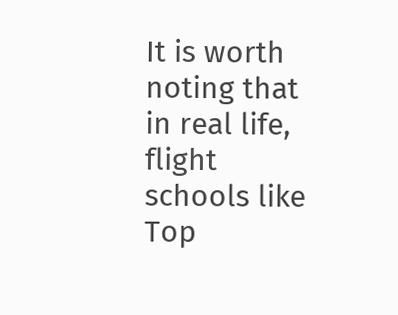It is worth noting that in real life, flight schools like Top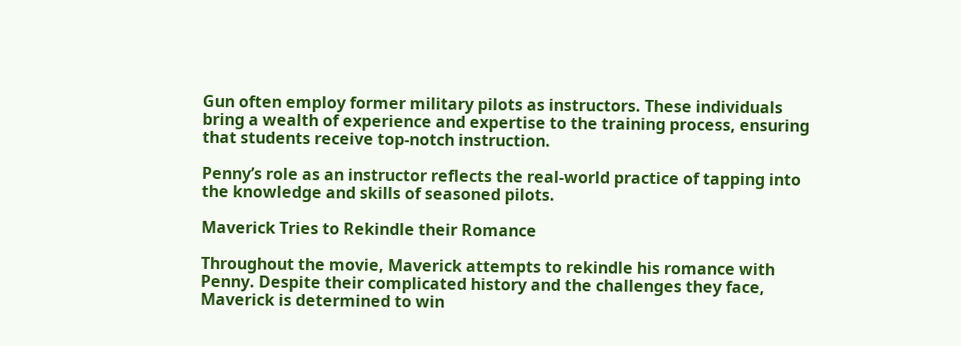Gun often employ former military pilots as instructors. These individuals bring a wealth of experience and expertise to the training process, ensuring that students receive top-notch instruction.

Penny’s role as an instructor reflects the real-world practice of tapping into the knowledge and skills of seasoned pilots.

Maverick Tries to Rekindle their Romance

Throughout the movie, Maverick attempts to rekindle his romance with Penny. Despite their complicated history and the challenges they face, Maverick is determined to win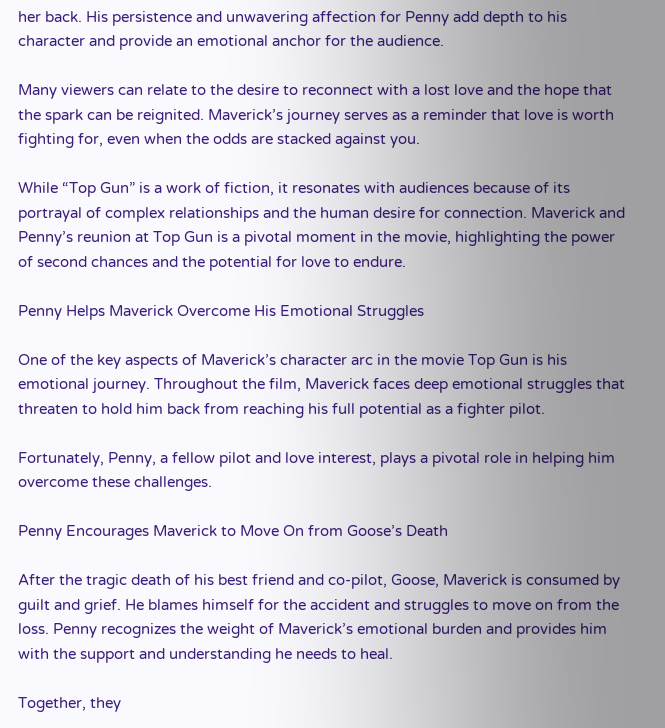her back. His persistence and unwavering affection for Penny add depth to his character and provide an emotional anchor for the audience.

Many viewers can relate to the desire to reconnect with a lost love and the hope that the spark can be reignited. Maverick’s journey serves as a reminder that love is worth fighting for, even when the odds are stacked against you.

While “Top Gun” is a work of fiction, it resonates with audiences because of its portrayal of complex relationships and the human desire for connection. Maverick and Penny’s reunion at Top Gun is a pivotal moment in the movie, highlighting the power of second chances and the potential for love to endure.

Penny Helps Maverick Overcome His Emotional Struggles

One of the key aspects of Maverick’s character arc in the movie Top Gun is his emotional journey. Throughout the film, Maverick faces deep emotional struggles that threaten to hold him back from reaching his full potential as a fighter pilot.

Fortunately, Penny, a fellow pilot and love interest, plays a pivotal role in helping him overcome these challenges.

Penny Encourages Maverick to Move On from Goose’s Death

After the tragic death of his best friend and co-pilot, Goose, Maverick is consumed by guilt and grief. He blames himself for the accident and struggles to move on from the loss. Penny recognizes the weight of Maverick’s emotional burden and provides him with the support and understanding he needs to heal.

Together, they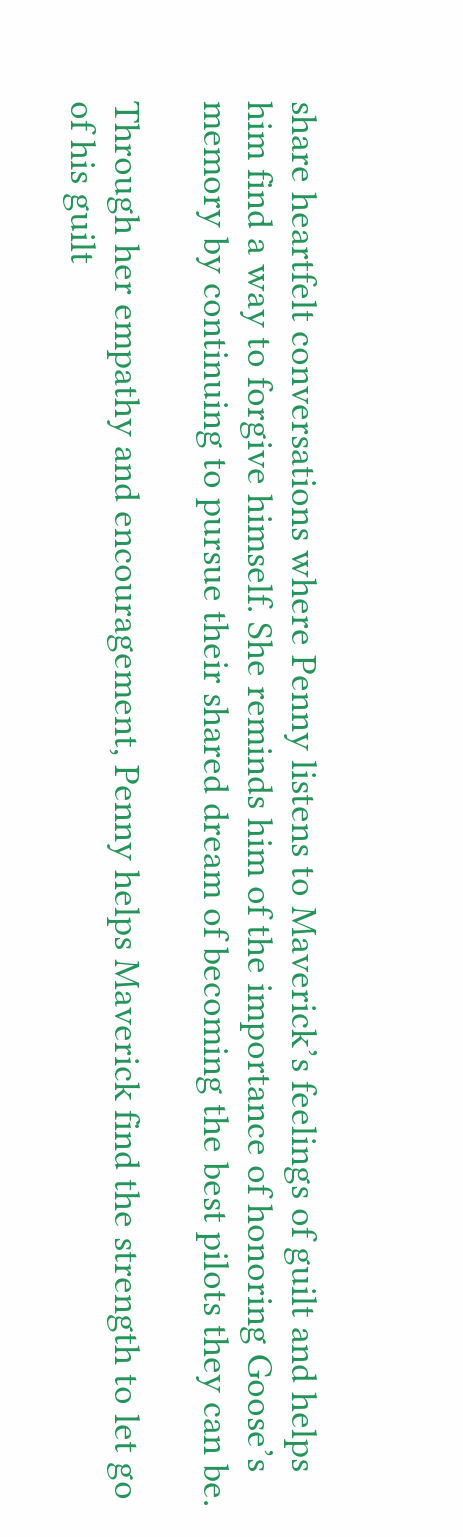share heartfelt conversations where Penny listens to Maverick’s feelings of guilt and helps him find a way to forgive himself. She reminds him of the importance of honoring Goose’s memory by continuing to pursue their shared dream of becoming the best pilots they can be.

Through her empathy and encouragement, Penny helps Maverick find the strength to let go of his guilt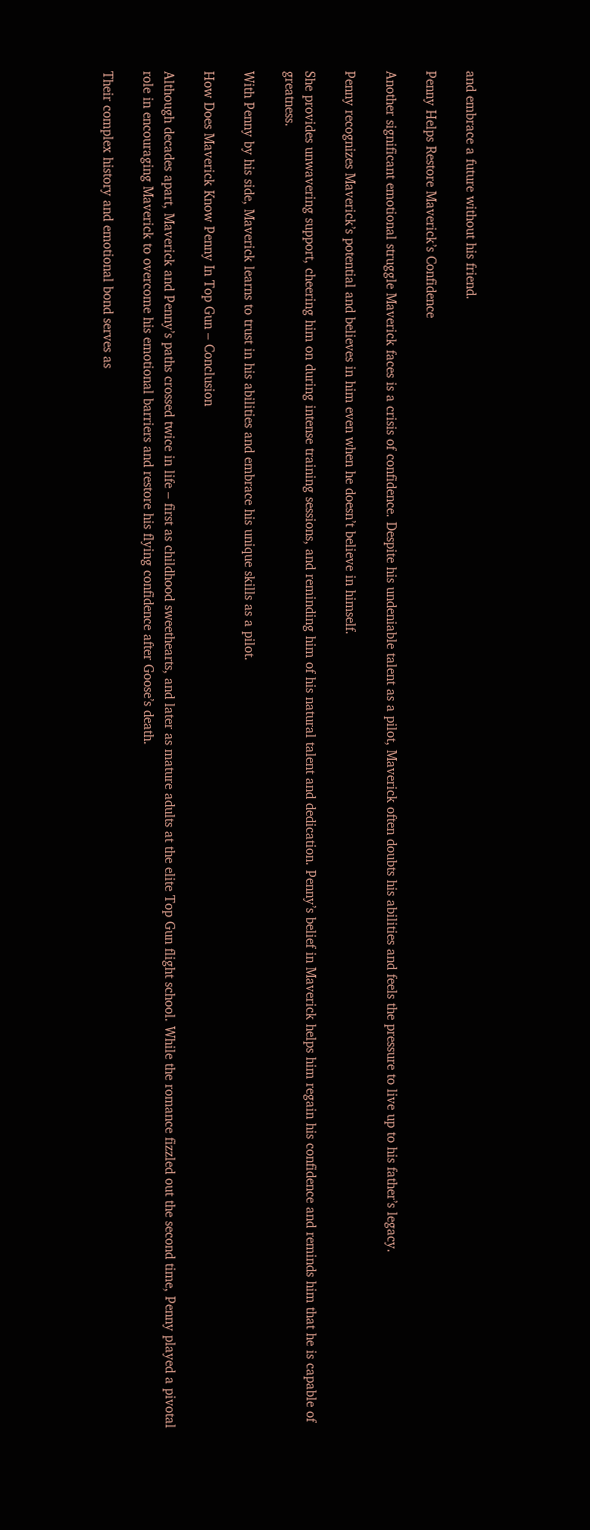and embrace a future without his friend.

Penny Helps Restore Maverick’s Confidence

Another significant emotional struggle Maverick faces is a crisis of confidence. Despite his undeniable talent as a pilot, Maverick often doubts his abilities and feels the pressure to live up to his father’s legacy.

Penny recognizes Maverick’s potential and believes in him even when he doesn’t believe in himself.

She provides unwavering support, cheering him on during intense training sessions, and reminding him of his natural talent and dedication. Penny’s belief in Maverick helps him regain his confidence and reminds him that he is capable of greatness.

With Penny by his side, Maverick learns to trust in his abilities and embrace his unique skills as a pilot.

How Does Maverick Know Penny In Top Gun – Conclusion

Although decades apart, Maverick and Penny’s paths crossed twice in life – first as childhood sweethearts, and later as mature adults at the elite Top Gun flight school. While the romance fizzled out the second time, Penny played a pivotal role in encouraging Maverick to overcome his emotional barriers and restore his flying confidence after Goose’s death.

Their complex history and emotional bond serves as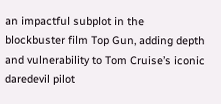an impactful subplot in the blockbuster film Top Gun, adding depth and vulnerability to Tom Cruise’s iconic daredevil pilot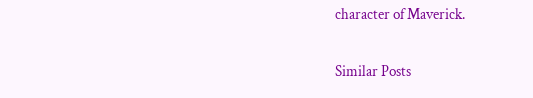character of Maverick.

Similar Posts